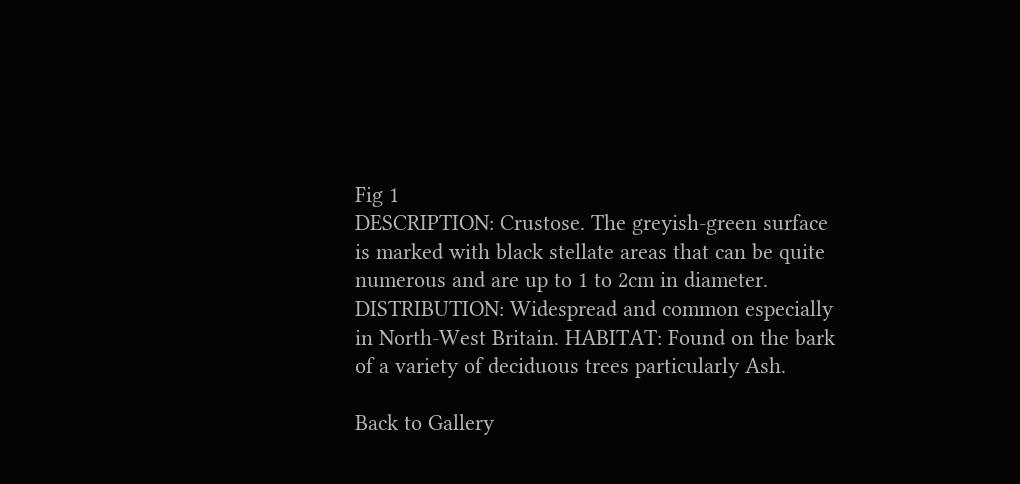Fig 1
DESCRIPTION: Crustose. The greyish-green surface is marked with black stellate areas that can be quite numerous and are up to 1 to 2cm in diameter. DISTRIBUTION: Widespread and common especially in North-West Britain. HABITAT: Found on the bark of a variety of deciduous trees particularly Ash.

Back to Gallery